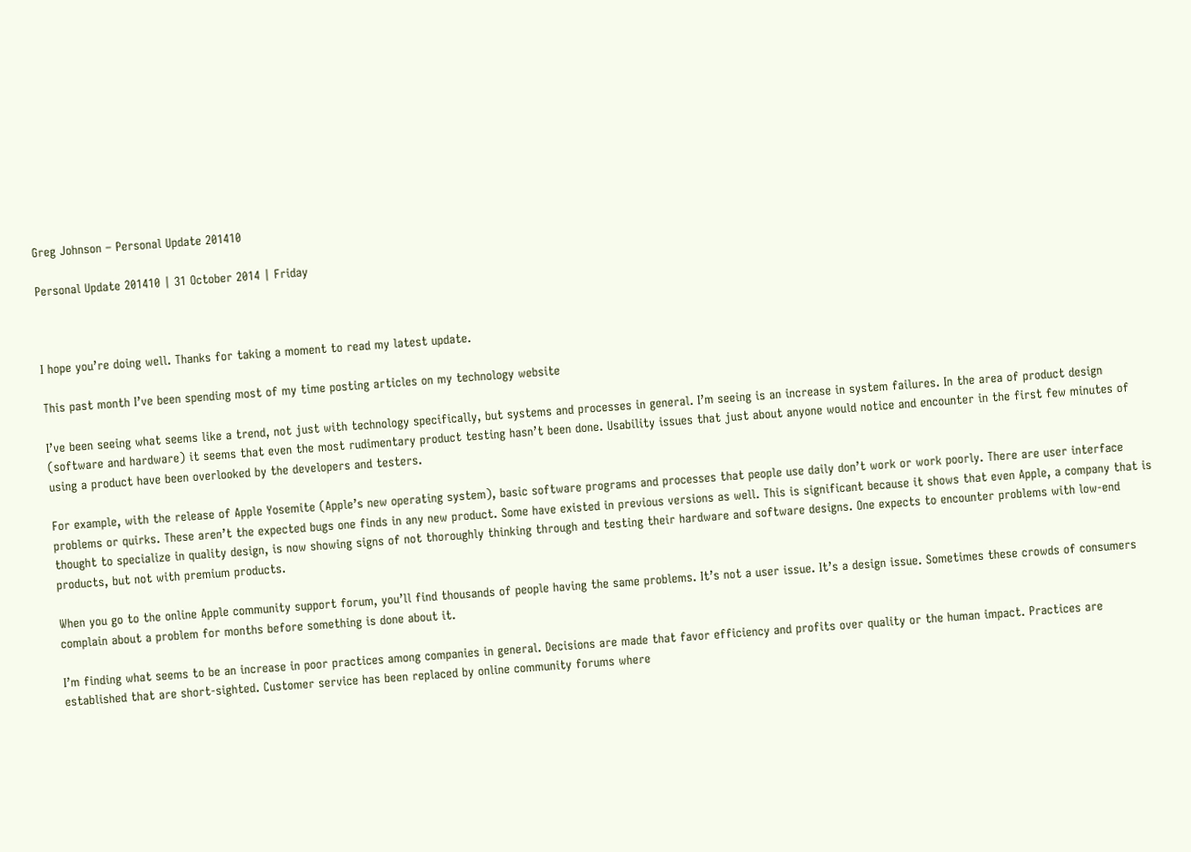Greg Johnson – Personal Update 201410

Personal Update 201410 | 31 October 2014 | Friday



I hope you’re doing well. Thanks for taking a moment to read my latest update.

This past month I’ve been spending most of my time posting articles on my technology website

I’ve been seeing what seems like a trend, not just with technology specifically, but systems and processes in general. I’m seeing is an increase in system failures. In the area of product design (software and hardware) it seems that even the most rudimentary product testing hasn’t been done. Usability issues that just about anyone would notice and encounter in the first few minutes of using a product have been overlooked by the developers and testers.

For example, with the release of Apple Yosemite (Apple’s new operating system), basic software programs and processes that people use daily don’t work or work poorly. There are user interface problems or quirks. These aren’t the expected bugs one finds in any new product. Some have existed in previous versions as well. This is significant because it shows that even Apple, a company that is thought to specialize in quality design, is now showing signs of not thoroughly thinking through and testing their hardware and software designs. One expects to encounter problems with low-end products, but not with premium products.

When you go to the online Apple community support forum, you’ll find thousands of people having the same problems. It’s not a user issue. It’s a design issue. Sometimes these crowds of consumers complain about a problem for months before something is done about it.

I’m finding what seems to be an increase in poor practices among companies in general. Decisions are made that favor efficiency and profits over quality or the human impact. Practices are established that are short-sighted. Customer service has been replaced by online community forums where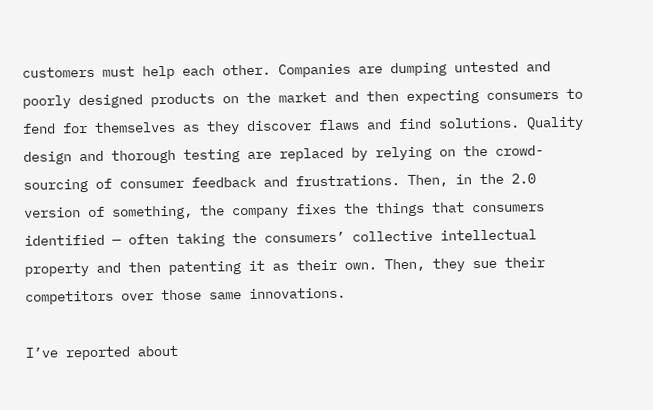customers must help each other. Companies are dumping untested and poorly designed products on the market and then expecting consumers to fend for themselves as they discover flaws and find solutions. Quality design and thorough testing are replaced by relying on the crowd-sourcing of consumer feedback and frustrations. Then, in the 2.0 version of something, the company fixes the things that consumers identified — often taking the consumers’ collective intellectual property and then patenting it as their own. Then, they sue their competitors over those same innovations.

I’ve reported about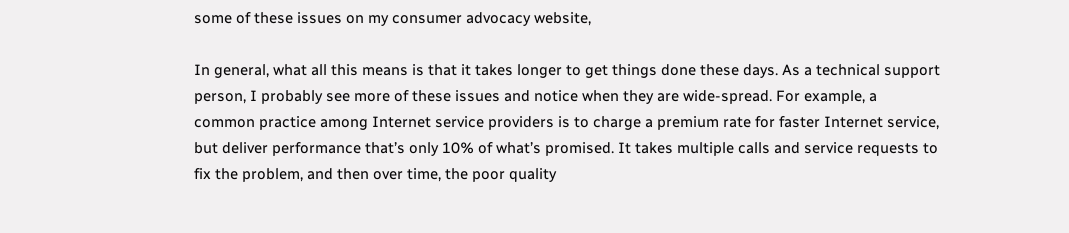some of these issues on my consumer advocacy website,

In general, what all this means is that it takes longer to get things done these days. As a technical support person, I probably see more of these issues and notice when they are wide-spread. For example, a common practice among Internet service providers is to charge a premium rate for faster Internet service, but deliver performance that’s only 10% of what’s promised. It takes multiple calls and service requests to fix the problem, and then over time, the poor quality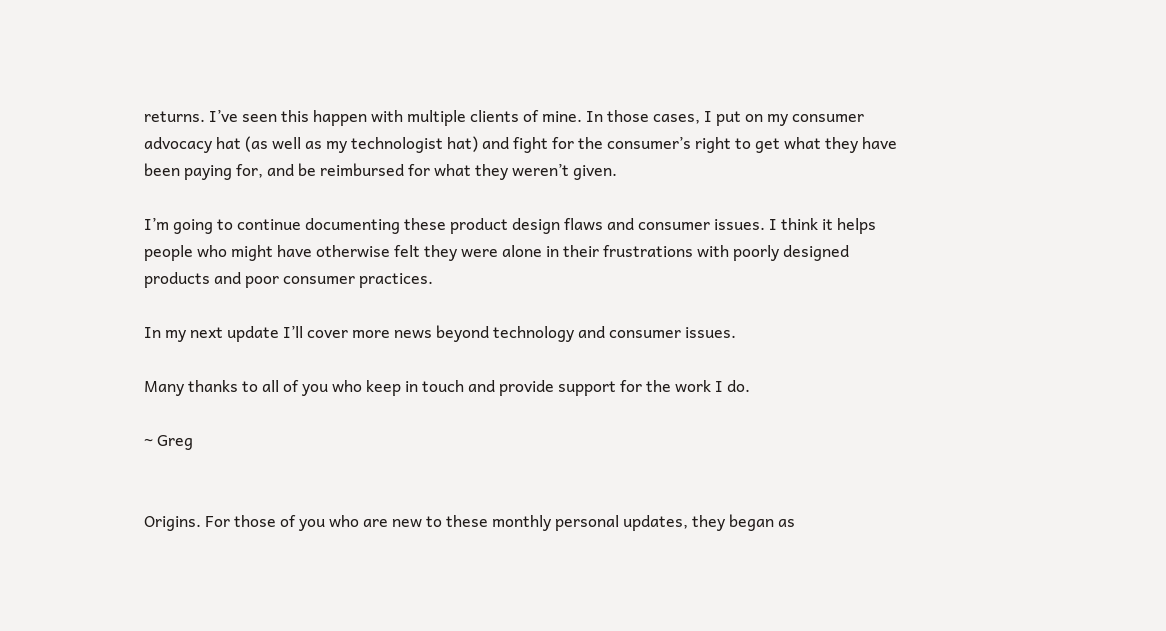returns. I’ve seen this happen with multiple clients of mine. In those cases, I put on my consumer advocacy hat (as well as my technologist hat) and fight for the consumer’s right to get what they have been paying for, and be reimbursed for what they weren’t given.

I’m going to continue documenting these product design flaws and consumer issues. I think it helps people who might have otherwise felt they were alone in their frustrations with poorly designed products and poor consumer practices.

In my next update I’ll cover more news beyond technology and consumer issues.

Many thanks to all of you who keep in touch and provide support for the work I do.

~ Greg


Origins. For those of you who are new to these monthly personal updates, they began as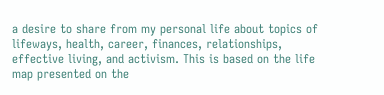a desire to share from my personal life about topics of lifeways, health, career, finances, relationships, effective living, and activism. This is based on the life map presented on the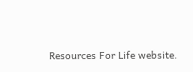Resources For Life website.